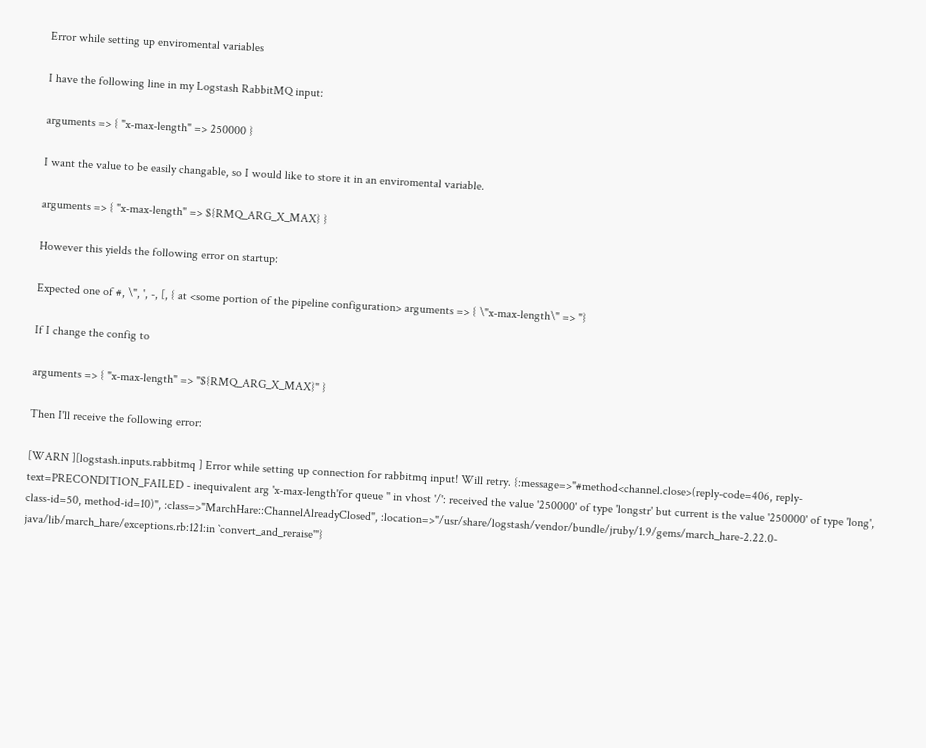Error while setting up enviromental variables

I have the following line in my Logstash RabbitMQ input:

arguments => { "x-max-length" => 250000 }

I want the value to be easily changable, so I would like to store it in an enviromental variable.

arguments => { "x-max-length" => ${RMQ_ARG_X_MAX} }

However this yields the following error on startup:

Expected one of #, \", ', -, [, { at <some portion of the pipeline configuration> arguments => { \"x-max-length\" => "}

If I change the config to

arguments => { "x-max-length" => "${RMQ_ARG_X_MAX}" }

Then I'll receive the following error:

[WARN ][logstash.inputs.rabbitmq ] Error while setting up connection for rabbitmq input! Will retry. {:message=>"#method<channel.close>(reply-code=406, reply-text=PRECONDITION_FAILED - inequivalent arg 'x-max-length'for queue '' in vhost '/': received the value '250000' of type 'longstr' but current is the value '250000' of type 'long', class-id=50, method-id=10)", :class=>"MarchHare::ChannelAlreadyClosed", :location=>"/usr/share/logstash/vendor/bundle/jruby/1.9/gems/march_hare-2.22.0-java/lib/march_hare/exceptions.rb:121:in `convert_and_reraise'"}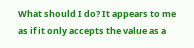What should I do? It appears to me as if it only accepts the value as a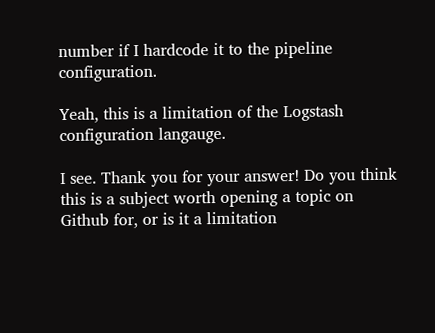number if I hardcode it to the pipeline configuration.

Yeah, this is a limitation of the Logstash configuration langauge.

I see. Thank you for your answer! Do you think this is a subject worth opening a topic on Github for, or is it a limitation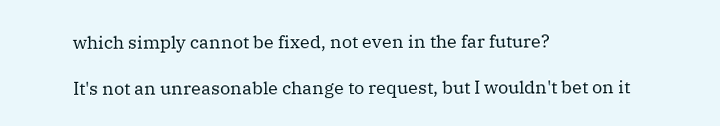which simply cannot be fixed, not even in the far future?

It's not an unreasonable change to request, but I wouldn't bet on it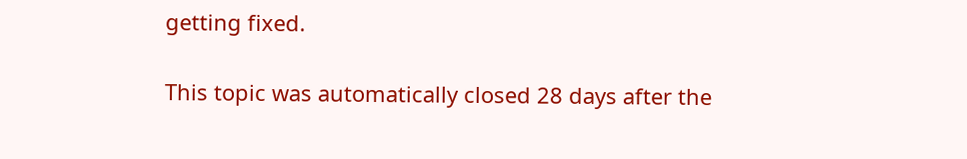getting fixed.

This topic was automatically closed 28 days after the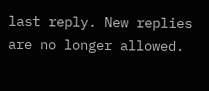last reply. New replies are no longer allowed.